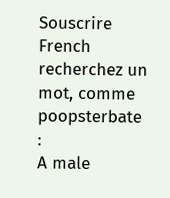Souscrire French
recherchez un mot, comme poopsterbate :
A male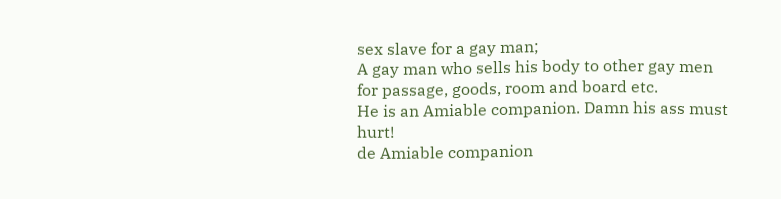sex slave for a gay man;
A gay man who sells his body to other gay men for passage, goods, room and board etc.
He is an Amiable companion. Damn his ass must hurt!
de Amiable companion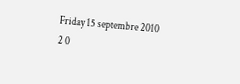Friday 15 septembre 2010
2 0